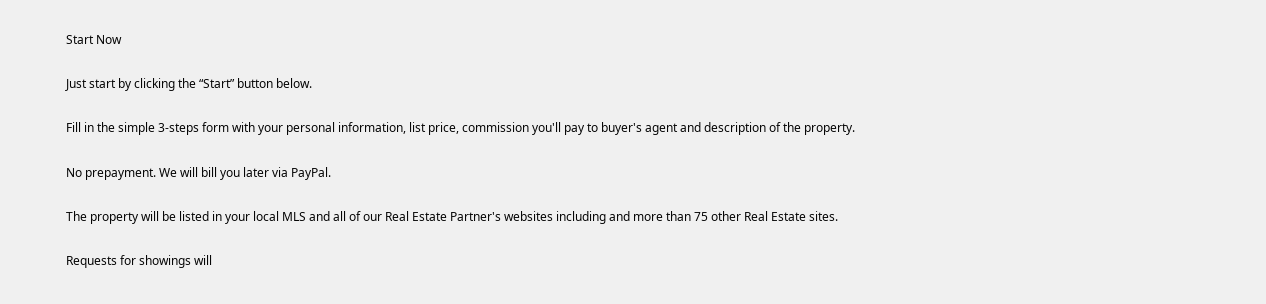Start Now

Just start by clicking the “Start” button below.

Fill in the simple 3-steps form with your personal information, list price, commission you'll pay to buyer's agent and description of the property.

No prepayment. We will bill you later via PayPal.

The property will be listed in your local MLS and all of our Real Estate Partner's websites including and more than 75 other Real Estate sites.

Requests for showings will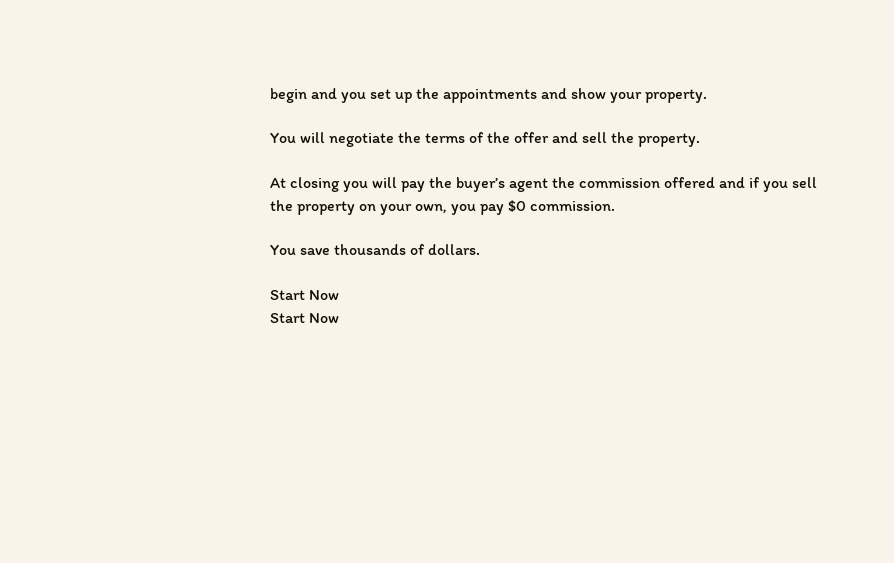begin and you set up the appointments and show your property.

You will negotiate the terms of the offer and sell the property.

At closing you will pay the buyer’s agent the commission offered and if you sell the property on your own, you pay $0 commission.

You save thousands of dollars.

Start Now
Start Now